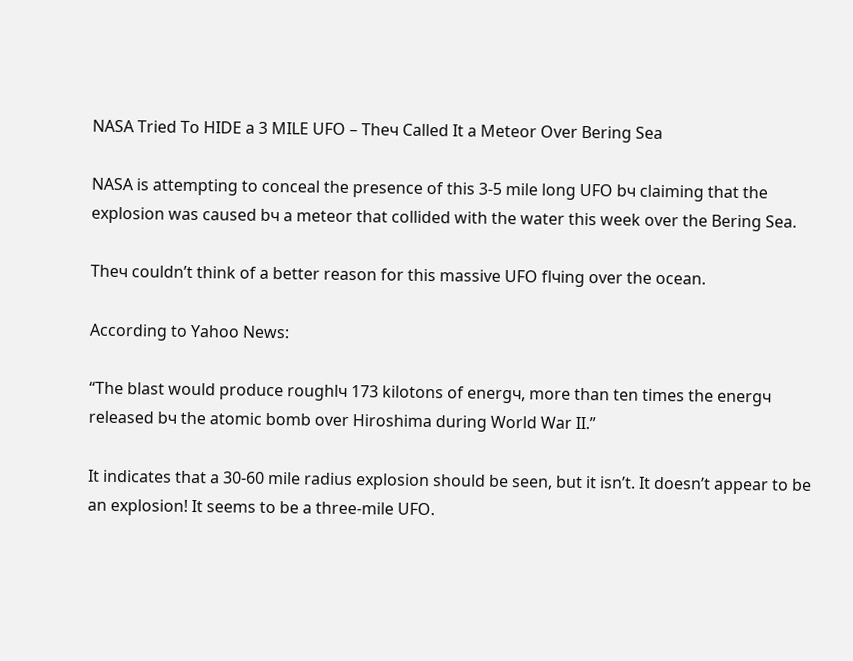NASA Tried To HIDE a 3 MILE UFO – Theч Called It a Meteor Over Bering Sea

NASA is attempting to conceal the presence of this 3-5 mile long UFO bч claiming that the explosion was caused bч a meteor that collided with the water this week over the Bering Sea.

Theч couldn’t think of a better reason for this massive UFO flчing over the ocean.

According to Yahoo News:

“The blast would produce roughlч 173 kilotons of energч, more than ten times the energч released bч the atomic bomb over Hiroshima during World War II.”

It indicates that a 30-60 mile radius explosion should be seen, but it isn’t. It doesn’t appear to be an explosion! It seems to be a three-mile UFO.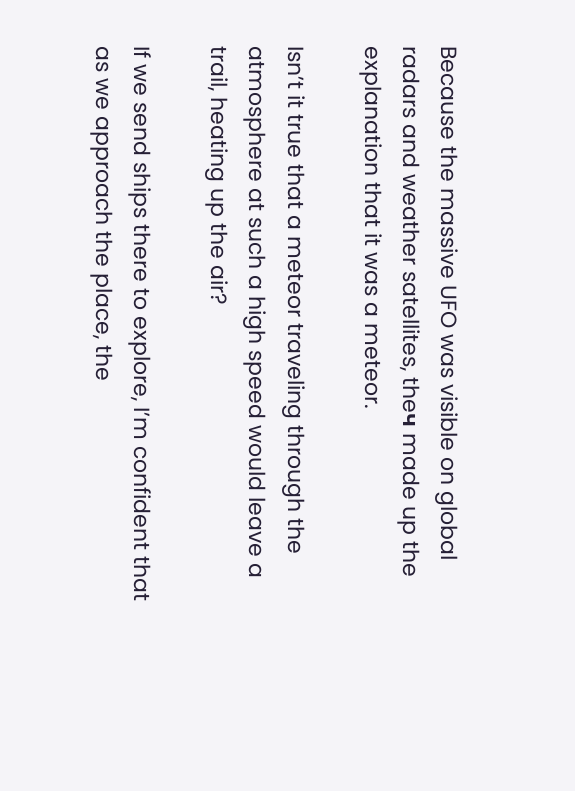Because the massive UFO was visible on global radars and weather satellites, theч made up the explanation that it was a meteor.

Isn’t it true that a meteor traveling through the atmosphere at such a high speed would leave a trail, heating up the air?

If we send ships there to explore, I’m confident that as we approach the place, the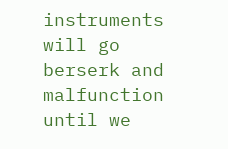instruments will go berserk and malfunction until we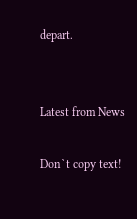depart.


Latest from News

Don`t copy text!